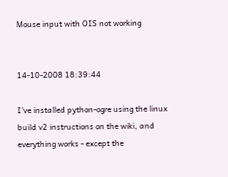Mouse input with OIS not working


14-10-2008 18:39:44

I've installed python-ogre using the linux build v2 instructions on the wiki, and everything works - except the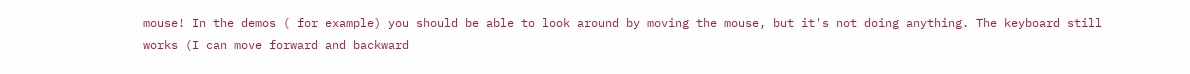mouse! In the demos ( for example) you should be able to look around by moving the mouse, but it's not doing anything. The keyboard still works (I can move forward and backward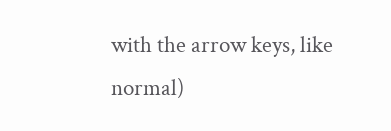with the arrow keys, like normal)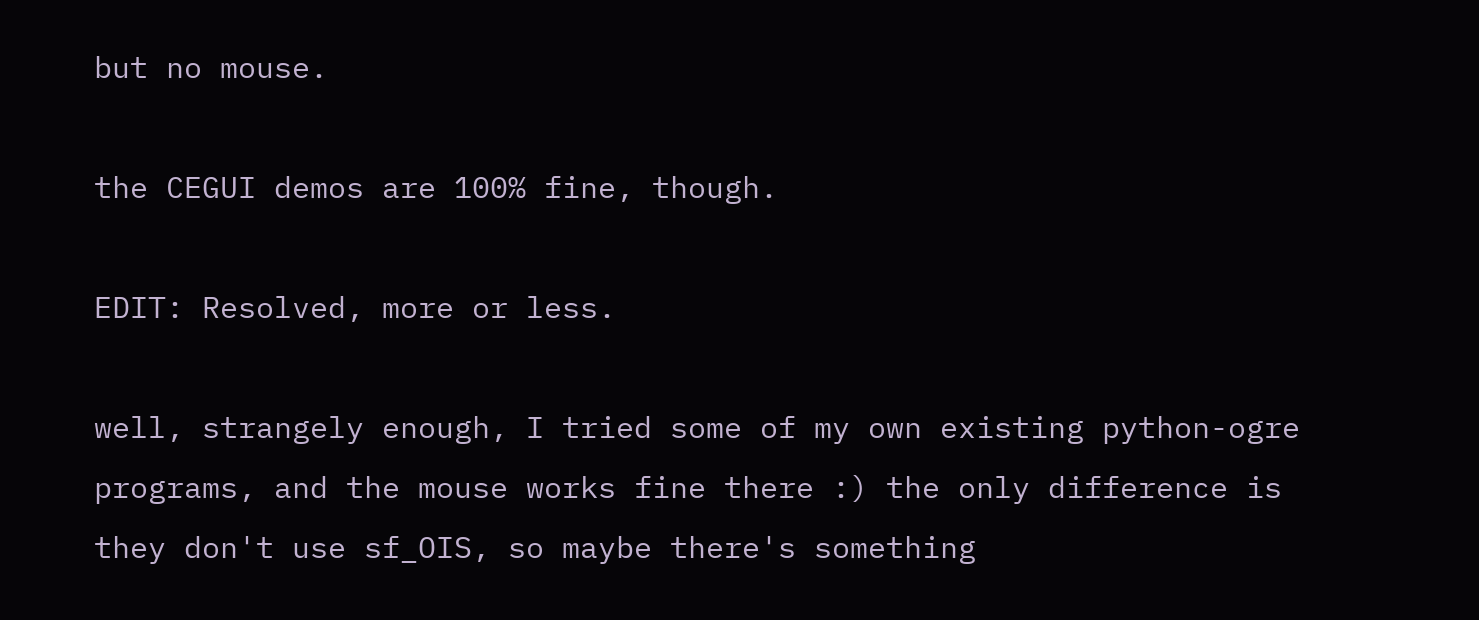but no mouse.

the CEGUI demos are 100% fine, though.

EDIT: Resolved, more or less.

well, strangely enough, I tried some of my own existing python-ogre programs, and the mouse works fine there :) the only difference is they don't use sf_OIS, so maybe there's something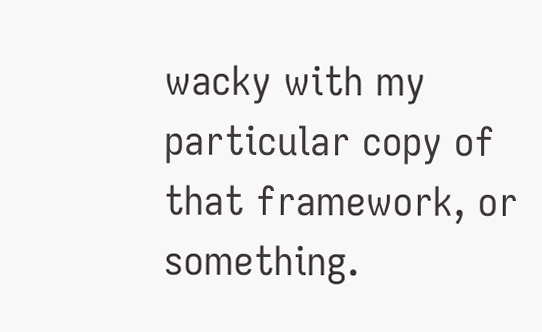wacky with my particular copy of that framework, or something.